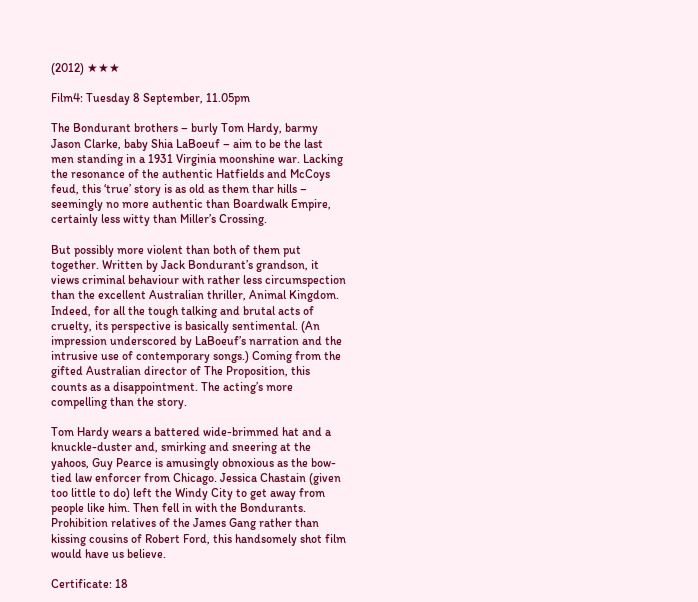(2012) ★★★

Film4: Tuesday 8 September, 11.05pm

The Bondurant brothers – burly Tom Hardy, barmy Jason Clarke, baby Shia LaBoeuf – aim to be the last men standing in a 1931 Virginia moonshine war. Lacking the resonance of the authentic Hatfields and McCoys feud, this ‘true’ story is as old as them thar hills – seemingly no more authentic than Boardwalk Empire, certainly less witty than Miller’s Crossing.

But possibly more violent than both of them put together. Written by Jack Bondurant’s grandson, it views criminal behaviour with rather less circumspection than the excellent Australian thriller, Animal Kingdom. Indeed, for all the tough talking and brutal acts of cruelty, its perspective is basically sentimental. (An impression underscored by LaBoeuf’s narration and the intrusive use of contemporary songs.) Coming from the gifted Australian director of The Proposition, this counts as a disappointment. The acting’s more compelling than the story.

Tom Hardy wears a battered wide-brimmed hat and a knuckle-duster and, smirking and sneering at the yahoos, Guy Pearce is amusingly obnoxious as the bow-tied law enforcer from Chicago. Jessica Chastain (given too little to do) left the Windy City to get away from people like him. Then fell in with the Bondurants. Prohibition relatives of the James Gang rather than kissing cousins of Robert Ford, this handsomely shot film would have us believe.

Certificate: 18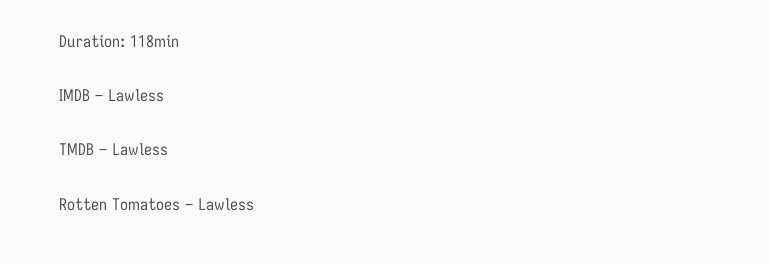Duration: 118min

IMDB – Lawless

TMDB – Lawless

Rotten Tomatoes – Lawless